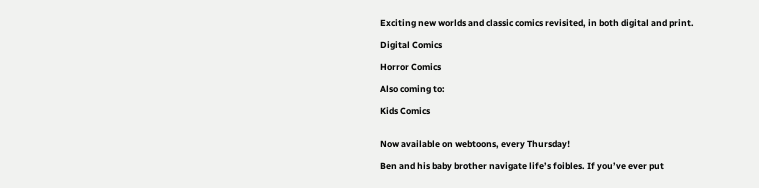Exciting new worlds and classic comics revisited, in both digital and print.

Digital Comics

Horror Comics

Also coming to:

Kids Comics


Now available on webtoons, every Thursday!

Ben and his baby brother navigate life’s foibles. If you’ve ever put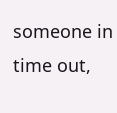someone in time out,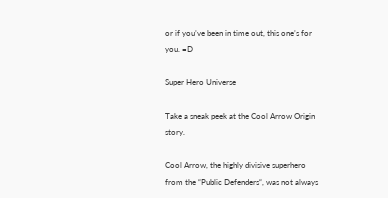or if you’ve been in time out, this one’s for you. =D

Super Hero Universe

Take a sneak peek at the Cool Arrow Origin story.

Cool Arrow, the highly divisive superhero from the “Public Defenders“, was not always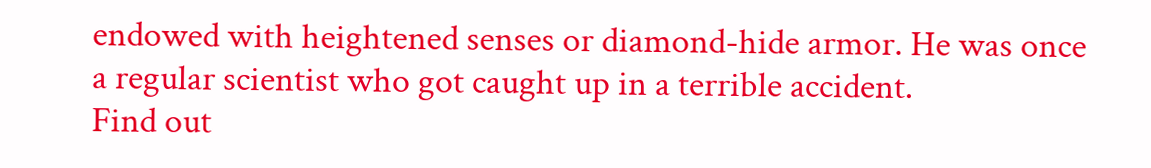endowed with heightened senses or diamond-hide armor. He was once a regular scientist who got caught up in a terrible accident.
Find out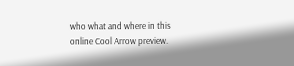who what and where in this online Cool Arrow preview.